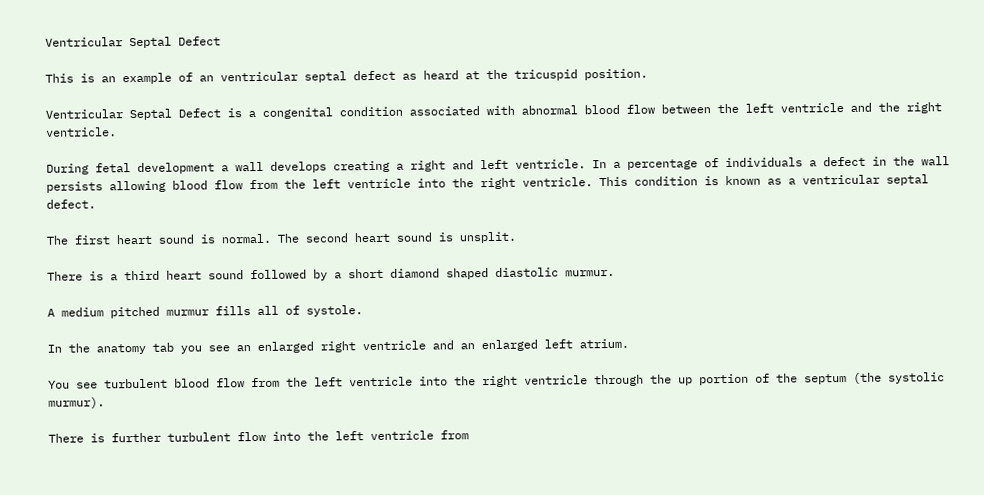Ventricular Septal Defect

This is an example of an ventricular septal defect as heard at the tricuspid position.

Ventricular Septal Defect is a congenital condition associated with abnormal blood flow between the left ventricle and the right ventricle.

During fetal development a wall develops creating a right and left ventricle. In a percentage of individuals a defect in the wall persists allowing blood flow from the left ventricle into the right ventricle. This condition is known as a ventricular septal defect.

The first heart sound is normal. The second heart sound is unsplit.

There is a third heart sound followed by a short diamond shaped diastolic murmur.

A medium pitched murmur fills all of systole.

In the anatomy tab you see an enlarged right ventricle and an enlarged left atrium.

You see turbulent blood flow from the left ventricle into the right ventricle through the up portion of the septum (the systolic murmur).

There is further turbulent flow into the left ventricle from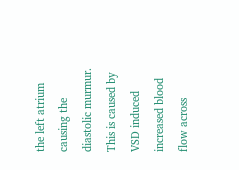the left atrium causing the diastolic murmur. This is caused by VSD induced increased blood flow across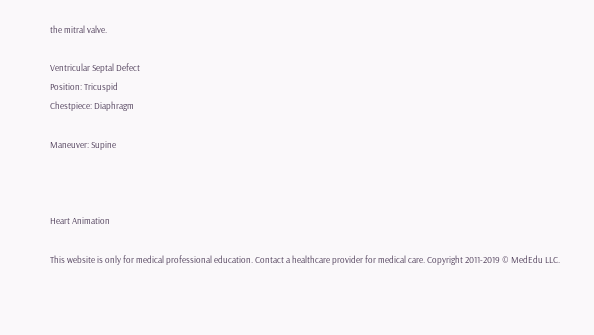the mitral valve.

Ventricular Septal Defect
Position: Tricuspid
Chestpiece: Diaphragm

Maneuver: Supine



Heart Animation

This website is only for medical professional education. Contact a healthcare provider for medical care. Copyright 2011-2019 © MedEdu LLC.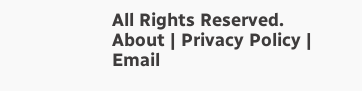All Rights Reserved. About | Privacy Policy | Email